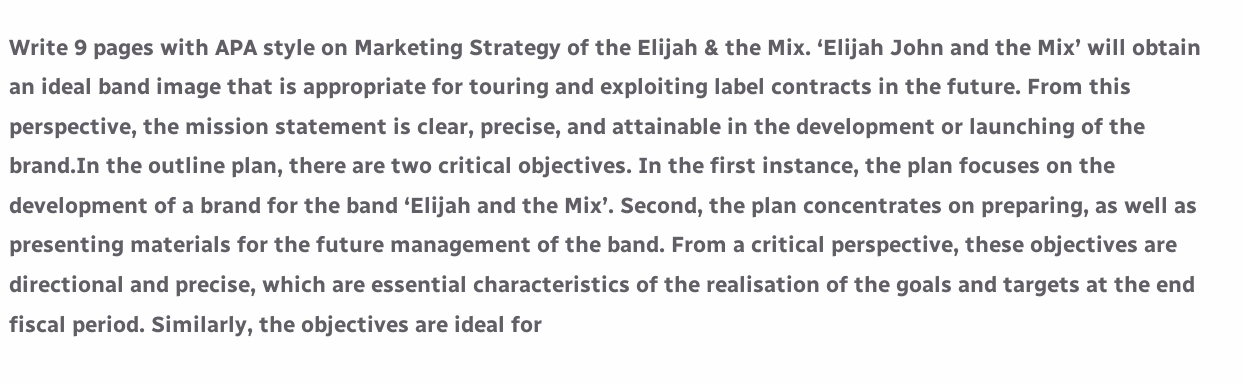Write 9 pages with APA style on Marketing Strategy of the Elijah & the Mix. ‘Elijah John and the Mix’ will obtain an ideal band image that is appropriate for touring and exploiting label contracts in the future. From this perspective, the mission statement is clear, precise, and attainable in the development or launching of the brand.In the outline plan, there are two critical objectives. In the first instance, the plan focuses on the development of a brand for the band ‘Elijah and the Mix’. Second, the plan concentrates on preparing, as well as presenting materials for the future management of the band. From a critical perspective, these objectives are directional and precise, which are essential characteristics of the realisation of the goals and targets at the end fiscal period. Similarly, the objectives are ideal for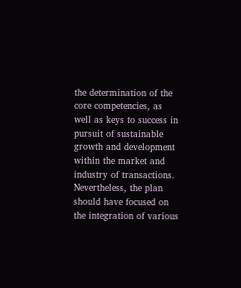the determination of the core competencies, as well as keys to success in pursuit of sustainable growth and development within the market and industry of transactions. Nevertheless, the plan should have focused on the integration of various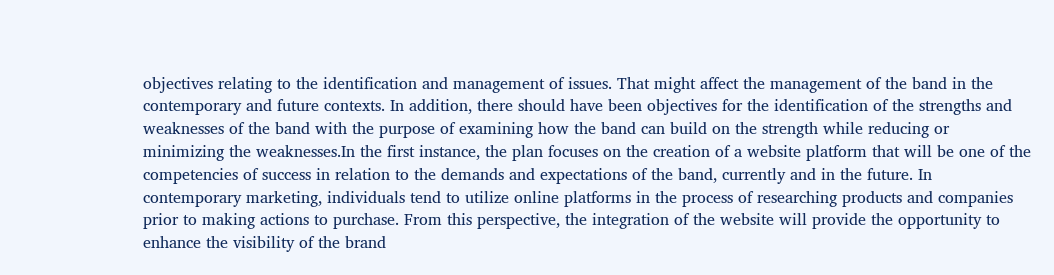objectives relating to the identification and management of issues. That might affect the management of the band in the contemporary and future contexts. In addition, there should have been objectives for the identification of the strengths and weaknesses of the band with the purpose of examining how the band can build on the strength while reducing or minimizing the weaknesses.In the first instance, the plan focuses on the creation of a website platform that will be one of the competencies of success in relation to the demands and expectations of the band, currently and in the future. In contemporary marketing, individuals tend to utilize online platforms in the process of researching products and companies prior to making actions to purchase. From this perspective, the integration of the website will provide the opportunity to enhance the visibility of the brand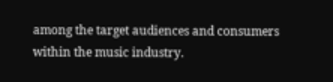among the target audiences and consumers within the music industry.